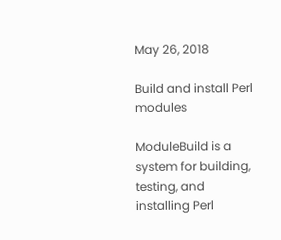May 26, 2018

Build and install Perl modules

ModuleBuild is a system for building, testing, and installing Perl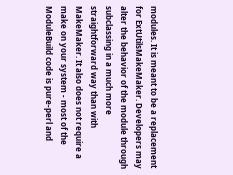modules. It is meant to be a replacement for ExtUtilsMakeMaker. Developers may alter the behavior of the module through subclassing in a much more straightforward way than with MakeMaker. It also does not require a make on your system - most of the ModuleBuild code is pure-perl and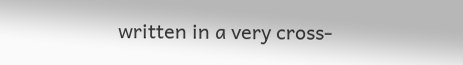written in a very cross-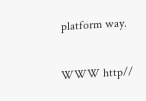platform way.

WWW http//